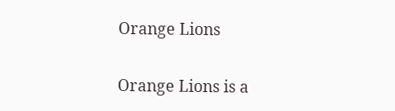Orange Lions

Orange Lions is a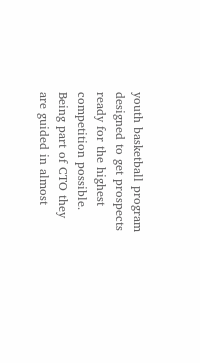youth basketball program designed to get prospects ready for the highest competition possible. Being part of CTO they are guided in almost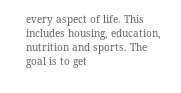every aspect of life. This includes housing, education, nutrition and sports. The goal is to get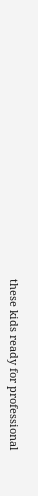these kids ready for professional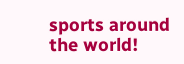sports around the world!